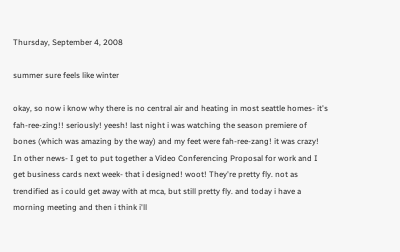Thursday, September 4, 2008

summer sure feels like winter

okay, so now i know why there is no central air and heating in most seattle homes- it's fah-ree-zing!! seriously! yeesh! last night i was watching the season premiere of bones (which was amazing by the way) and my feet were fah-ree-zang! it was crazy! In other news- I get to put together a Video Conferencing Proposal for work and I get business cards next week- that i designed! woot! They're pretty fly. not as trendified as i could get away with at mca, but still pretty fly. and today i have a morning meeting and then i think i'll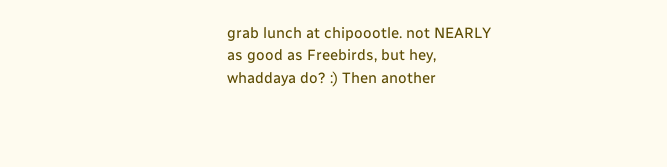grab lunch at chipoootle. not NEARLY as good as Freebirds, but hey, whaddaya do? :) Then another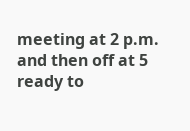meeting at 2 p.m. and then off at 5 ready to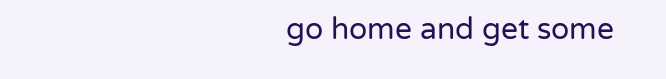go home and get some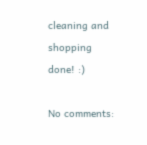cleaning and shopping done! :)

No comments: